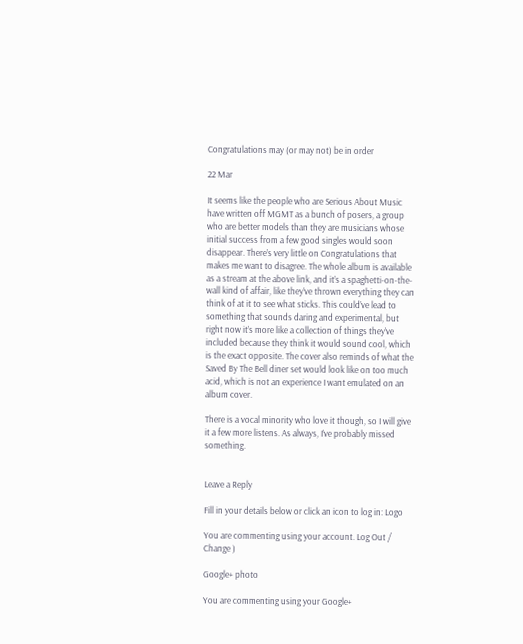Congratulations may (or may not) be in order

22 Mar

It seems like the people who are Serious About Music have written off MGMT as a bunch of posers, a group who are better models than they are musicians whose initial success from a few good singles would soon disappear. There’s very little on Congratulations that makes me want to disagree. The whole album is available as a stream at the above link, and it’s a spaghetti-on-the-wall kind of affair, like they’ve thrown everything they can think of at it to see what sticks. This could’ve lead to something that sounds daring and experimental, but right now it’s more like a collection of things they’ve included because they think it would sound cool, which is the exact opposite. The cover also reminds of what the Saved By The Bell diner set would look like on too much acid, which is not an experience I want emulated on an album cover.

There is a vocal minority who love it though, so I will give it a few more listens. As always, I’ve probably missed something.


Leave a Reply

Fill in your details below or click an icon to log in: Logo

You are commenting using your account. Log Out /  Change )

Google+ photo

You are commenting using your Google+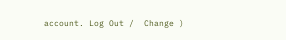account. Log Out /  Change )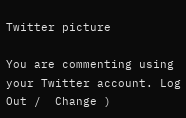Twitter picture

You are commenting using your Twitter account. Log Out /  Change )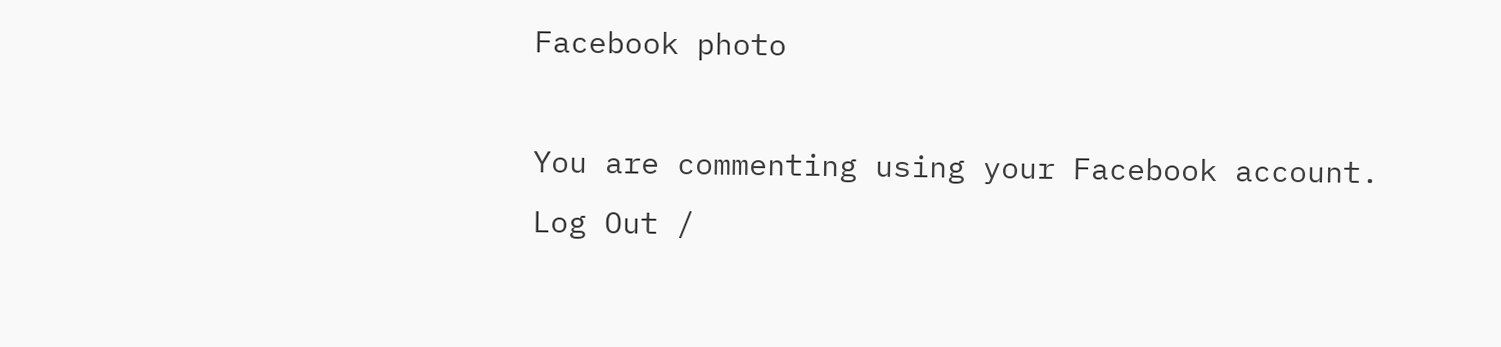Facebook photo

You are commenting using your Facebook account. Log Out /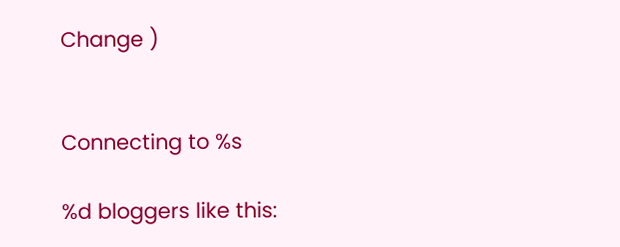Change )


Connecting to %s

%d bloggers like this: